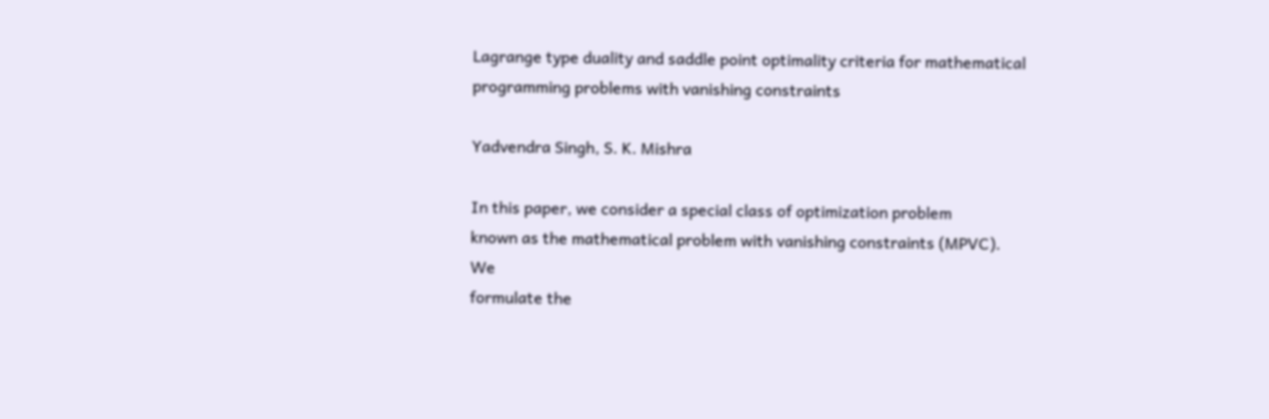Lagrange type duality and saddle point optimality criteria for mathematical programming problems with vanishing constraints

Yadvendra Singh, S. K. Mishra

In this paper, we consider a special class of optimization problem
known as the mathematical problem with vanishing constraints (MPVC). We
formulate the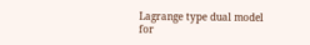Lagrange type dual model for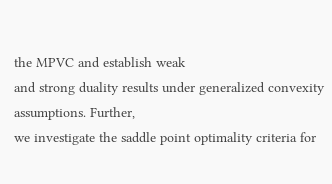the MPVC and establish weak
and strong duality results under generalized convexity assumptions. Further,
we investigate the saddle point optimality criteria for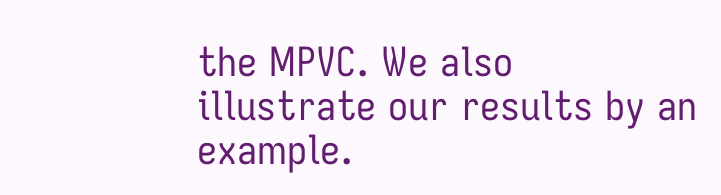the MPVC. We also
illustrate our results by an example.